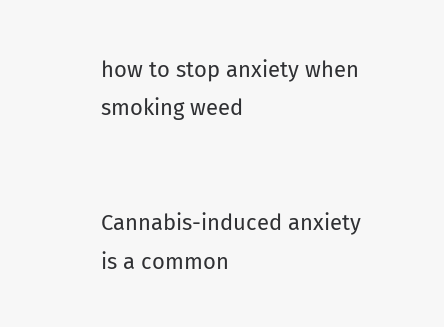how to stop anxiety when smoking weed


Cannabis-induced anxiety is a common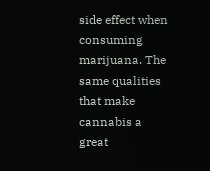side effect when consuming marijuana. The same qualities that make cannabis a great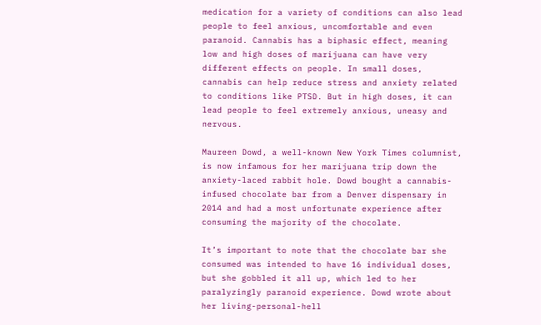medication for a variety of conditions can also lead people to feel anxious, uncomfortable and even paranoid. Cannabis has a biphasic effect, meaning low and high doses of marijuana can have very different effects on people. In small doses, cannabis can help reduce stress and anxiety related to conditions like PTSD. But in high doses, it can lead people to feel extremely anxious, uneasy and nervous.

Maureen Dowd, a well-known New York Times columnist, is now infamous for her marijuana trip down the anxiety-laced rabbit hole. Dowd bought a cannabis-infused chocolate bar from a Denver dispensary in 2014 and had a most unfortunate experience after consuming the majority of the chocolate.

It’s important to note that the chocolate bar she consumed was intended to have 16 individual doses, but she gobbled it all up, which led to her paralyzingly paranoid experience. Dowd wrote about her living-personal-hell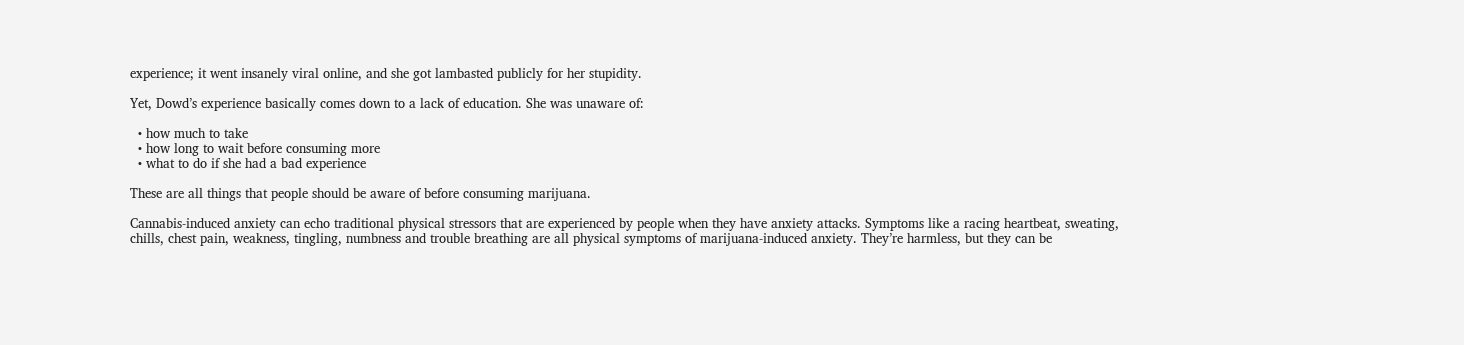experience; it went insanely viral online, and she got lambasted publicly for her stupidity.

Yet, Dowd’s experience basically comes down to a lack of education. She was unaware of:

  • how much to take
  • how long to wait before consuming more
  • what to do if she had a bad experience

These are all things that people should be aware of before consuming marijuana.

Cannabis-induced anxiety can echo traditional physical stressors that are experienced by people when they have anxiety attacks. Symptoms like a racing heartbeat, sweating, chills, chest pain, weakness, tingling, numbness and trouble breathing are all physical symptoms of marijuana-induced anxiety. They’re harmless, but they can be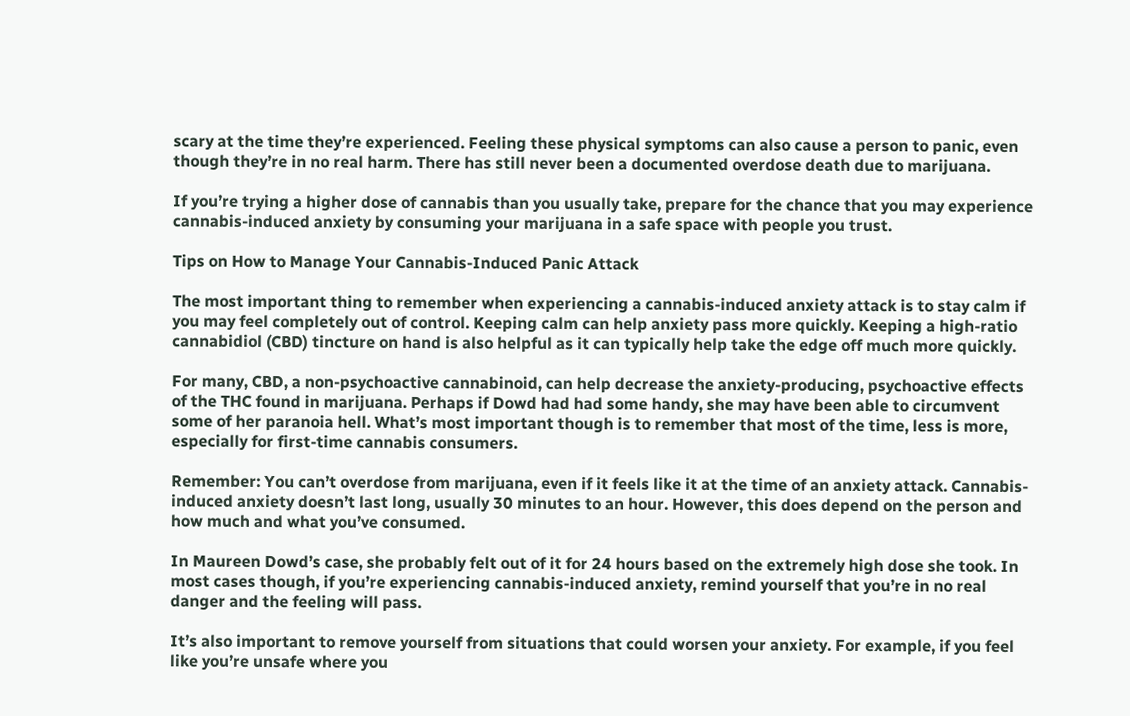scary at the time they’re experienced. Feeling these physical symptoms can also cause a person to panic, even though they’re in no real harm. There has still never been a documented overdose death due to marijuana.

If you’re trying a higher dose of cannabis than you usually take, prepare for the chance that you may experience cannabis-induced anxiety by consuming your marijuana in a safe space with people you trust.

Tips on How to Manage Your Cannabis-Induced Panic Attack

The most important thing to remember when experiencing a cannabis-induced anxiety attack is to stay calm if you may feel completely out of control. Keeping calm can help anxiety pass more quickly. Keeping a high-ratio cannabidiol (CBD) tincture on hand is also helpful as it can typically help take the edge off much more quickly.

For many, CBD, a non-psychoactive cannabinoid, can help decrease the anxiety-producing, psychoactive effects of the THC found in marijuana. Perhaps if Dowd had had some handy, she may have been able to circumvent some of her paranoia hell. What’s most important though is to remember that most of the time, less is more, especially for first-time cannabis consumers.

Remember: You can’t overdose from marijuana, even if it feels like it at the time of an anxiety attack. Cannabis-induced anxiety doesn’t last long, usually 30 minutes to an hour. However, this does depend on the person and how much and what you’ve consumed.

In Maureen Dowd’s case, she probably felt out of it for 24 hours based on the extremely high dose she took. In most cases though, if you’re experiencing cannabis-induced anxiety, remind yourself that you’re in no real danger and the feeling will pass.

It’s also important to remove yourself from situations that could worsen your anxiety. For example, if you feel like you’re unsafe where you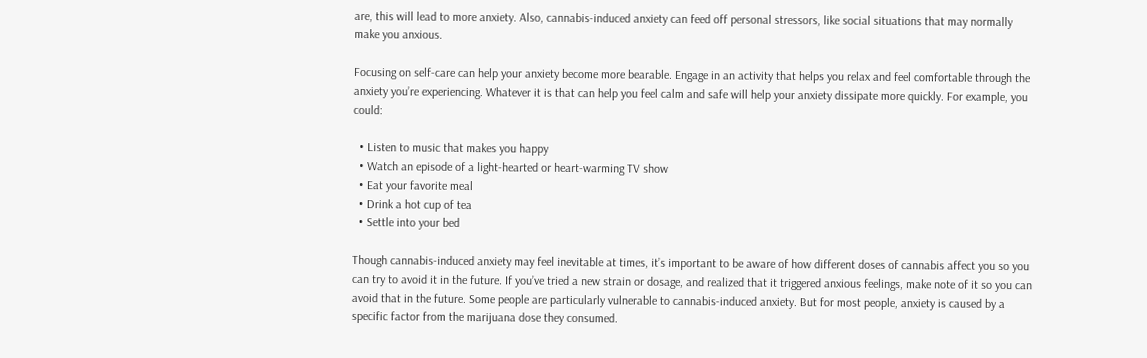are, this will lead to more anxiety. Also, cannabis-induced anxiety can feed off personal stressors, like social situations that may normally make you anxious.

Focusing on self-care can help your anxiety become more bearable. Engage in an activity that helps you relax and feel comfortable through the anxiety you’re experiencing. Whatever it is that can help you feel calm and safe will help your anxiety dissipate more quickly. For example, you could:

  • Listen to music that makes you happy
  • Watch an episode of a light-hearted or heart-warming TV show
  • Eat your favorite meal
  • Drink a hot cup of tea
  • Settle into your bed

Though cannabis-induced anxiety may feel inevitable at times, it’s important to be aware of how different doses of cannabis affect you so you can try to avoid it in the future. If you’ve tried a new strain or dosage, and realized that it triggered anxious feelings, make note of it so you can avoid that in the future. Some people are particularly vulnerable to cannabis-induced anxiety. But for most people, anxiety is caused by a specific factor from the marijuana dose they consumed.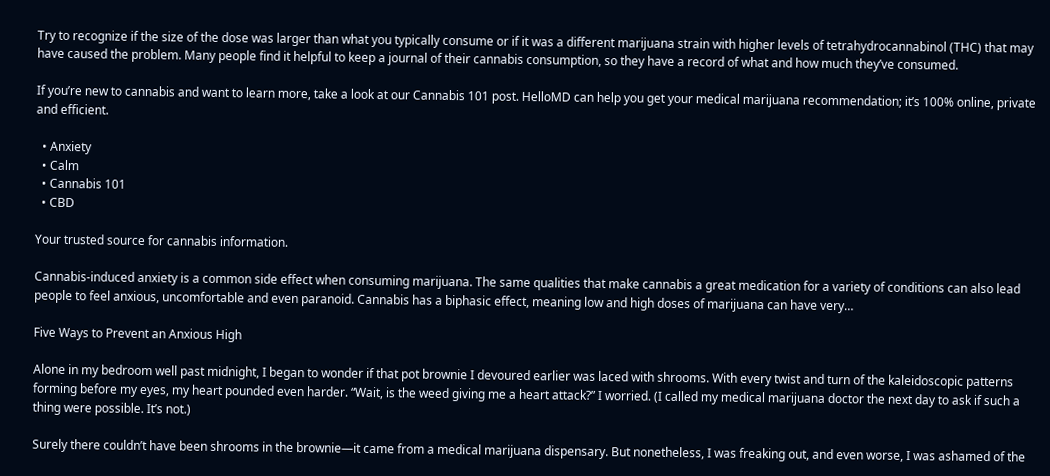Try to recognize if the size of the dose was larger than what you typically consume or if it was a different marijuana strain with higher levels of tetrahydrocannabinol (THC) that may have caused the problem. Many people find it helpful to keep a journal of their cannabis consumption, so they have a record of what and how much they’ve consumed.

If you’re new to cannabis and want to learn more, take a look at our Cannabis 101 post. HelloMD can help you get your medical marijuana recommendation; it’s 100% online, private and efficient.

  • Anxiety
  • Calm
  • Cannabis 101
  • CBD

Your trusted source for cannabis information.

Cannabis-induced anxiety is a common side effect when consuming marijuana. The same qualities that make cannabis a great medication for a variety of conditions can also lead people to feel anxious, uncomfortable and even paranoid. Cannabis has a biphasic effect, meaning low and high doses of marijuana can have very…

Five Ways to Prevent an Anxious High

Alone in my bedroom well past midnight, I began to wonder if that pot brownie I devoured earlier was laced with shrooms. With every twist and turn of the kaleidoscopic patterns forming before my eyes, my heart pounded even harder. “Wait, is the weed giving me a heart attack?” I worried. (I called my medical marijuana doctor the next day to ask if such a thing were possible. It’s not.)

Surely there couldn’t have been shrooms in the brownie—it came from a medical marijuana dispensary. But nonetheless, I was freaking out, and even worse, I was ashamed of the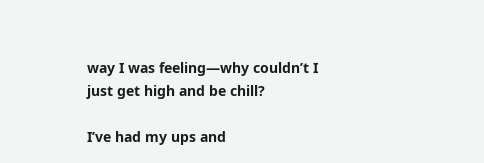way I was feeling—why couldn’t I just get high and be chill?

I’ve had my ups and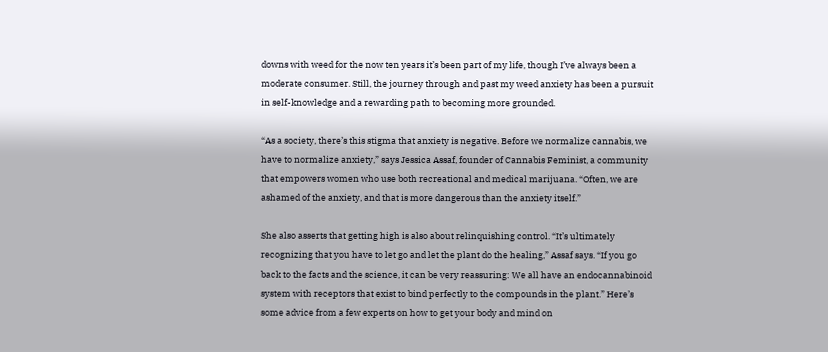downs with weed for the now ten years it’s been part of my life, though I’ve always been a moderate consumer. Still, the journey through and past my weed anxiety has been a pursuit in self-knowledge and a rewarding path to becoming more grounded.

“As a society, there’s this stigma that anxiety is negative. Before we normalize cannabis, we have to normalize anxiety,” says Jessica Assaf, founder of Cannabis Feminist, a community that empowers women who use both recreational and medical marijuana. “Often, we are ashamed of the anxiety, and that is more dangerous than the anxiety itself.”

She also asserts that getting high is also about relinquishing control. “It’s ultimately recognizing that you have to let go and let the plant do the healing,” Assaf says. “If you go back to the facts and the science, it can be very reassuring: We all have an endocannabinoid system with receptors that exist to bind perfectly to the compounds in the plant.” Here’s some advice from a few experts on how to get your body and mind on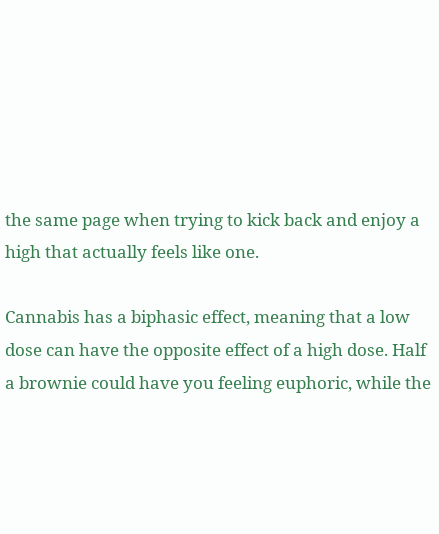the same page when trying to kick back and enjoy a high that actually feels like one.

Cannabis has a biphasic effect, meaning that a low dose can have the opposite effect of a high dose. Half a brownie could have you feeling euphoric, while the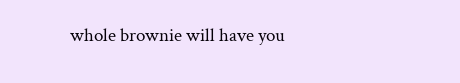whole brownie will have you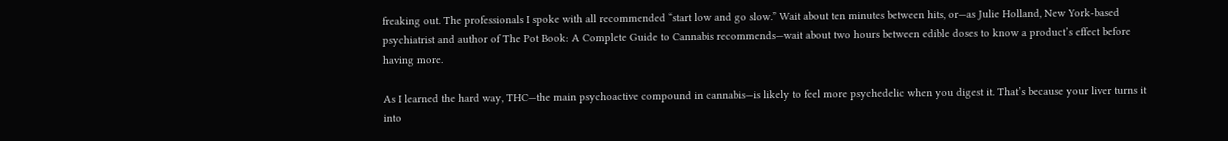freaking out. The professionals I spoke with all recommended “start low and go slow.” Wait about ten minutes between hits, or—as Julie Holland, New York-based psychiatrist and author of The Pot Book: A Complete Guide to Cannabis recommends—wait about two hours between edible doses to know a product’s effect before having more.

As I learned the hard way, THC—the main psychoactive compound in cannabis—is likely to feel more psychedelic when you digest it. That’s because your liver turns it into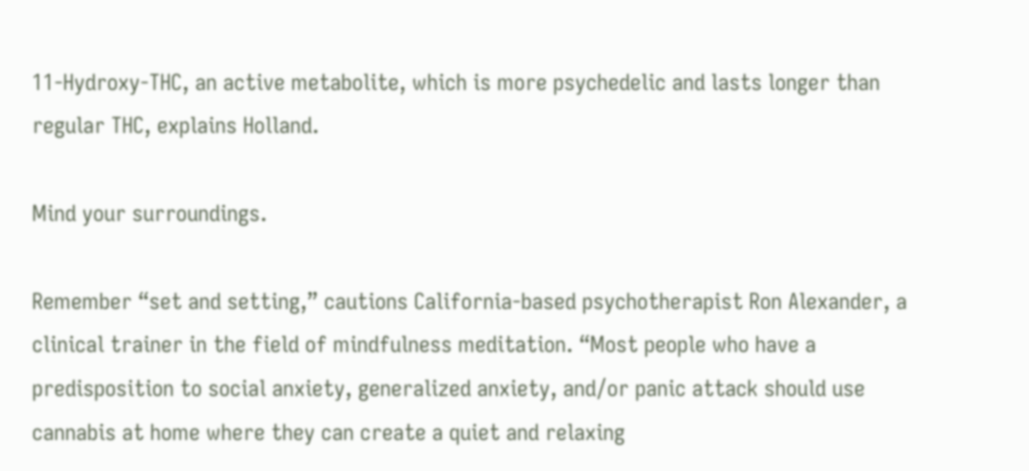11-Hydroxy-THC, an active metabolite, which is more psychedelic and lasts longer than regular THC, explains Holland.

Mind your surroundings.

Remember “set and setting,” cautions California-based psychotherapist Ron Alexander, a clinical trainer in the field of mindfulness meditation. “Most people who have a predisposition to social anxiety, generalized anxiety, and/or panic attack should use cannabis at home where they can create a quiet and relaxing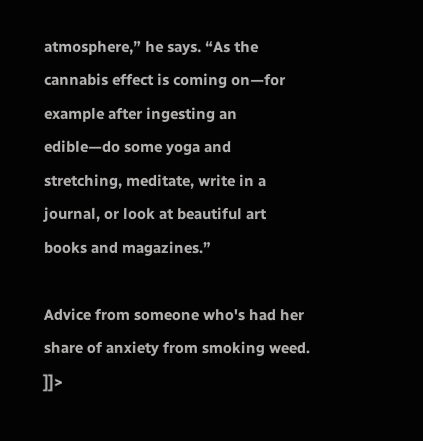atmosphere,” he says. “As the cannabis effect is coming on—for example after ingesting an edible—do some yoga and stretching, meditate, write in a journal, or look at beautiful art books and magazines.”

Advice from someone who's had her share of anxiety from smoking weed. ]]>